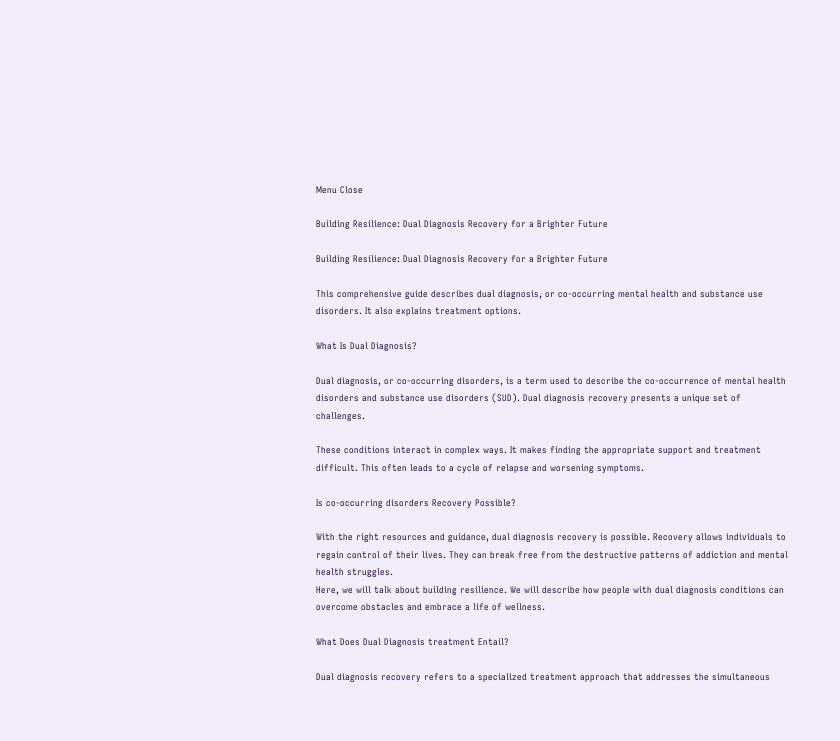Menu Close

Building Resilience: Dual Diagnosis Recovery for a Brighter Future

Building Resilience: Dual Diagnosis Recovery for a Brighter Future

This comprehensive guide describes dual diagnosis, or co-occurring mental health and substance use disorders. It also explains treatment options.

What Is Dual Diagnosis?

Dual diagnosis, or co-occurring disorders, is a term used to describe the co-occurrence of mental health disorders and substance use disorders (SUD). Dual diagnosis recovery presents a unique set of challenges.

These conditions interact in complex ways. It makes finding the appropriate support and treatment difficult. This often leads to a cycle of relapse and worsening symptoms.

Is co-occurring disorders Recovery Possible?

With the right resources and guidance, dual diagnosis recovery is possible. Recovery allows individuals to regain control of their lives. They can break free from the destructive patterns of addiction and mental health struggles.
Here, we will talk about building resilience. We will describe how people with dual diagnosis conditions can overcome obstacles and embrace a life of wellness.

What Does Dual Diagnosis treatment Entail?

Dual diagnosis recovery refers to a specialized treatment approach that addresses the simultaneous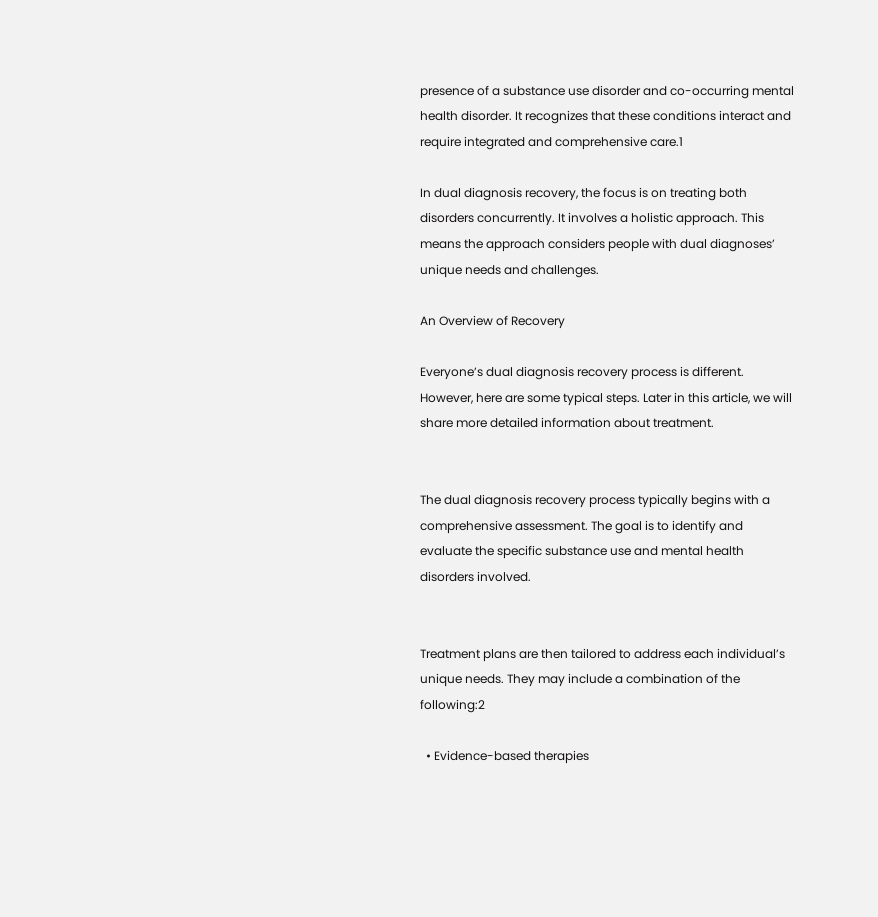presence of a substance use disorder and co-occurring mental health disorder. It recognizes that these conditions interact and require integrated and comprehensive care.1

In dual diagnosis recovery, the focus is on treating both disorders concurrently. It involves a holistic approach. This means the approach considers people with dual diagnoses’ unique needs and challenges.

An Overview of Recovery

Everyone’s dual diagnosis recovery process is different. However, here are some typical steps. Later in this article, we will share more detailed information about treatment.


The dual diagnosis recovery process typically begins with a comprehensive assessment. The goal is to identify and evaluate the specific substance use and mental health disorders involved.


Treatment plans are then tailored to address each individual’s unique needs. They may include a combination of the following:2

  • Evidence-based therapies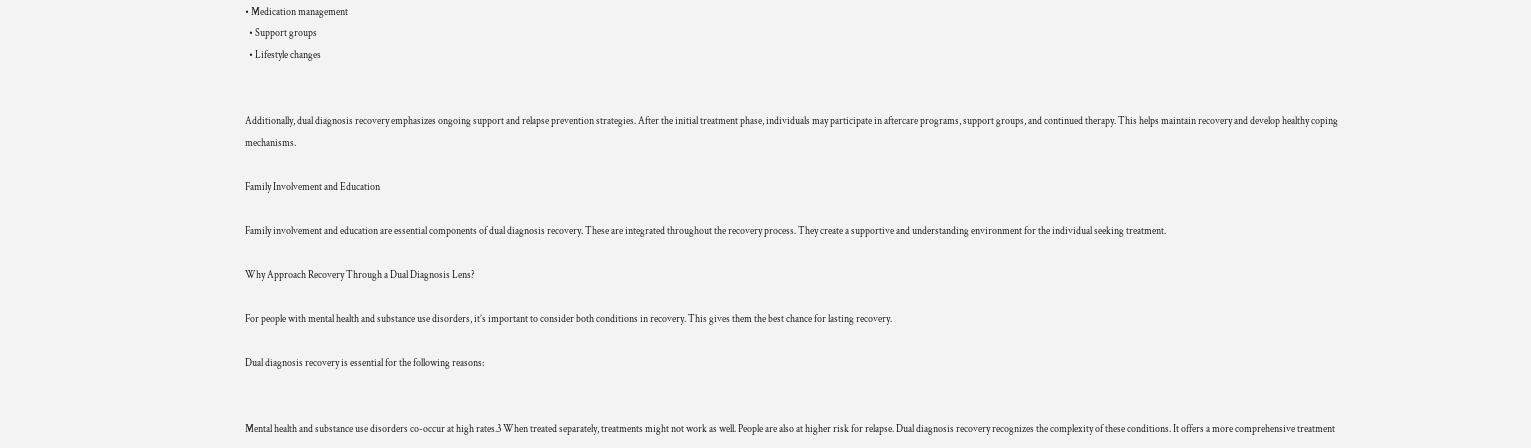• Medication management
  • Support groups
  • Lifestyle changes


Additionally, dual diagnosis recovery emphasizes ongoing support and relapse prevention strategies. After the initial treatment phase, individuals may participate in aftercare programs, support groups, and continued therapy. This helps maintain recovery and develop healthy coping mechanisms.

Family Involvement and Education

Family involvement and education are essential components of dual diagnosis recovery. These are integrated throughout the recovery process. They create a supportive and understanding environment for the individual seeking treatment.

Why Approach Recovery Through a Dual Diagnosis Lens?

For people with mental health and substance use disorders, it’s important to consider both conditions in recovery. This gives them the best chance for lasting recovery.

Dual diagnosis recovery is essential for the following reasons:


Mental health and substance use disorders co-occur at high rates.3 When treated separately, treatments might not work as well. People are also at higher risk for relapse. Dual diagnosis recovery recognizes the complexity of these conditions. It offers a more comprehensive treatment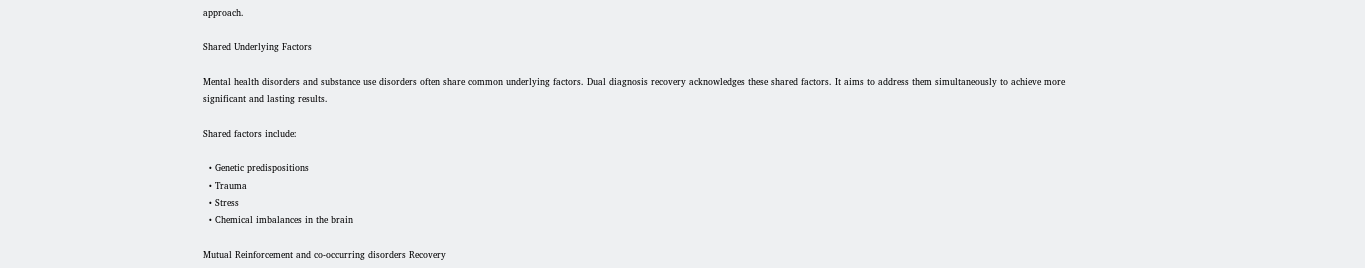approach.

Shared Underlying Factors

Mental health disorders and substance use disorders often share common underlying factors. Dual diagnosis recovery acknowledges these shared factors. It aims to address them simultaneously to achieve more significant and lasting results.

Shared factors include:

  • Genetic predispositions
  • Trauma
  • Stress
  • Chemical imbalances in the brain

Mutual Reinforcement and co-occurring disorders Recovery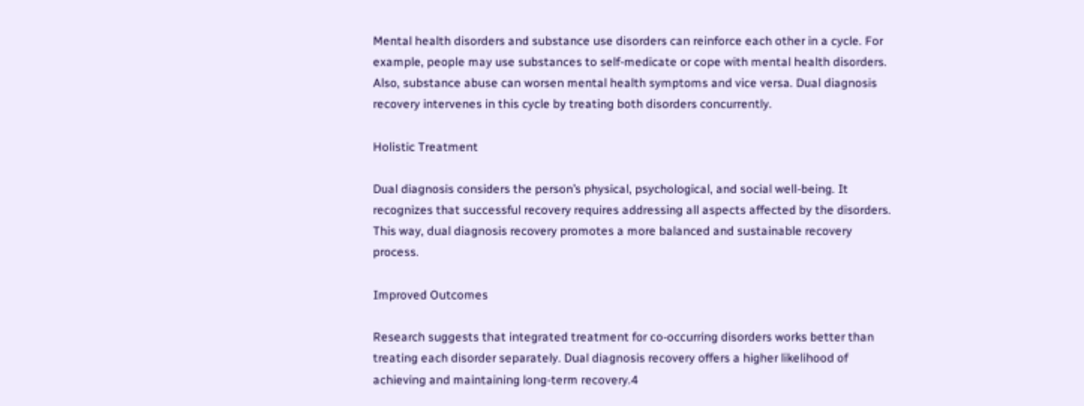Mental health disorders and substance use disorders can reinforce each other in a cycle. For example, people may use substances to self-medicate or cope with mental health disorders.
Also, substance abuse can worsen mental health symptoms and vice versa. Dual diagnosis recovery intervenes in this cycle by treating both disorders concurrently.

Holistic Treatment

Dual diagnosis considers the person’s physical, psychological, and social well-being. It recognizes that successful recovery requires addressing all aspects affected by the disorders. This way, dual diagnosis recovery promotes a more balanced and sustainable recovery process.

Improved Outcomes

Research suggests that integrated treatment for co-occurring disorders works better than treating each disorder separately. Dual diagnosis recovery offers a higher likelihood of achieving and maintaining long-term recovery.4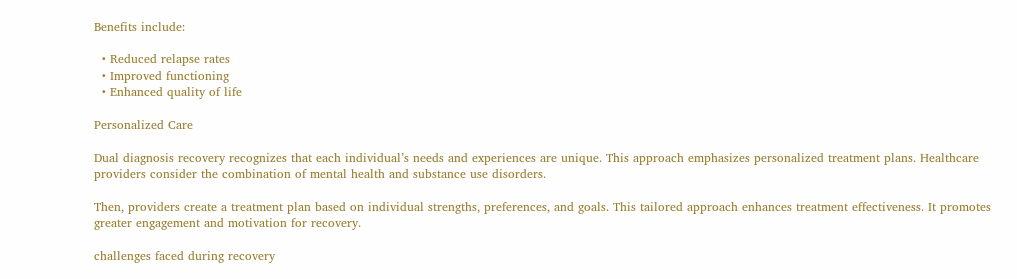Benefits include:

  • Reduced relapse rates
  • Improved functioning
  • Enhanced quality of life

Personalized Care

Dual diagnosis recovery recognizes that each individual’s needs and experiences are unique. This approach emphasizes personalized treatment plans. Healthcare providers consider the combination of mental health and substance use disorders.

Then, providers create a treatment plan based on individual strengths, preferences, and goals. This tailored approach enhances treatment effectiveness. It promotes greater engagement and motivation for recovery.

challenges faced during recovery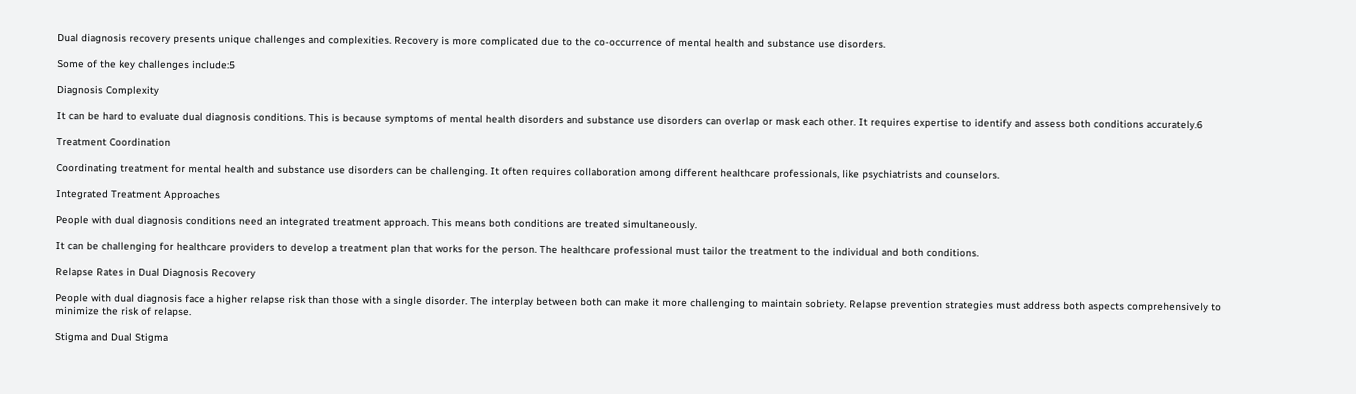Dual diagnosis recovery presents unique challenges and complexities. Recovery is more complicated due to the co-occurrence of mental health and substance use disorders.

Some of the key challenges include:5

Diagnosis Complexity

It can be hard to evaluate dual diagnosis conditions. This is because symptoms of mental health disorders and substance use disorders can overlap or mask each other. It requires expertise to identify and assess both conditions accurately.6

Treatment Coordination

Coordinating treatment for mental health and substance use disorders can be challenging. It often requires collaboration among different healthcare professionals, like psychiatrists and counselors.

Integrated Treatment Approaches

People with dual diagnosis conditions need an integrated treatment approach. This means both conditions are treated simultaneously.

It can be challenging for healthcare providers to develop a treatment plan that works for the person. The healthcare professional must tailor the treatment to the individual and both conditions.

Relapse Rates in Dual Diagnosis Recovery

People with dual diagnosis face a higher relapse risk than those with a single disorder. The interplay between both can make it more challenging to maintain sobriety. Relapse prevention strategies must address both aspects comprehensively to minimize the risk of relapse.

Stigma and Dual Stigma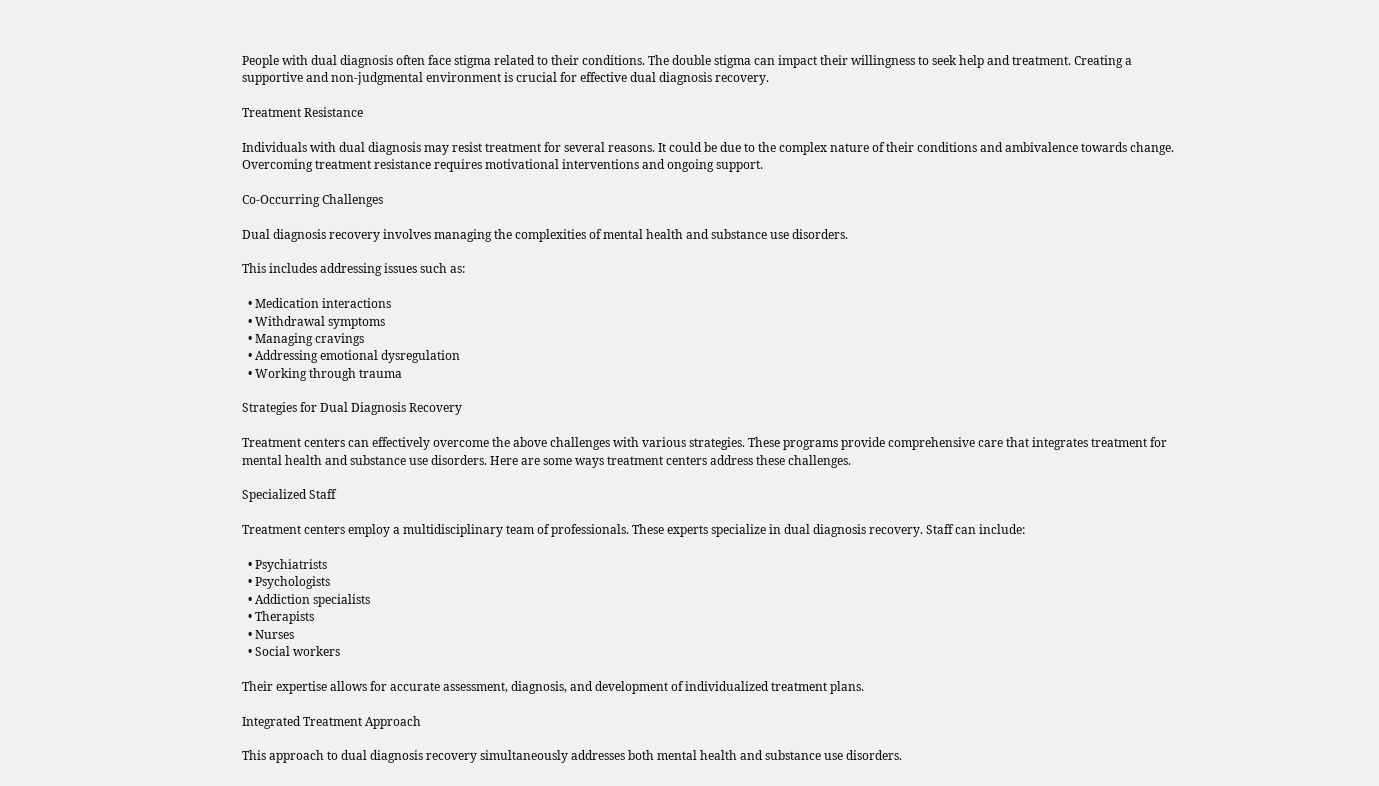People with dual diagnosis often face stigma related to their conditions. The double stigma can impact their willingness to seek help and treatment. Creating a supportive and non-judgmental environment is crucial for effective dual diagnosis recovery.

Treatment Resistance

Individuals with dual diagnosis may resist treatment for several reasons. It could be due to the complex nature of their conditions and ambivalence towards change. Overcoming treatment resistance requires motivational interventions and ongoing support.

Co-Occurring Challenges

Dual diagnosis recovery involves managing the complexities of mental health and substance use disorders.

This includes addressing issues such as:

  • Medication interactions
  • Withdrawal symptoms
  • Managing cravings
  • Addressing emotional dysregulation
  • Working through trauma

Strategies for Dual Diagnosis Recovery

Treatment centers can effectively overcome the above challenges with various strategies. These programs provide comprehensive care that integrates treatment for mental health and substance use disorders. Here are some ways treatment centers address these challenges.

Specialized Staff

Treatment centers employ a multidisciplinary team of professionals. These experts specialize in dual diagnosis recovery. Staff can include:

  • Psychiatrists
  • Psychologists
  • Addiction specialists
  • Therapists
  • Nurses
  • Social workers

Their expertise allows for accurate assessment, diagnosis, and development of individualized treatment plans.

Integrated Treatment Approach

This approach to dual diagnosis recovery simultaneously addresses both mental health and substance use disorders.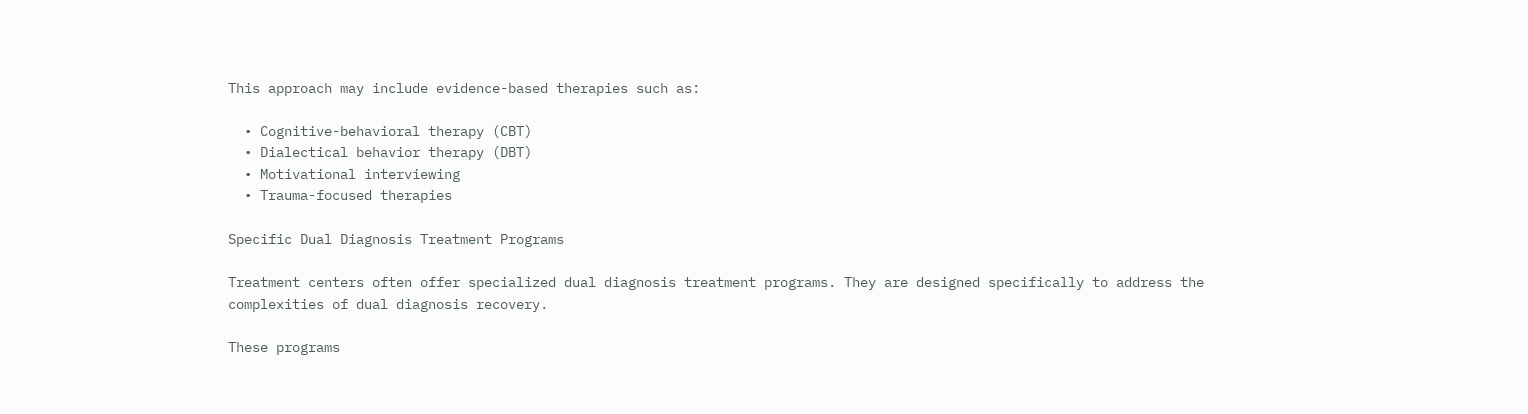This approach may include evidence-based therapies such as:

  • Cognitive-behavioral therapy (CBT)
  • Dialectical behavior therapy (DBT)
  • Motivational interviewing
  • Trauma-focused therapies

Specific Dual Diagnosis Treatment Programs

Treatment centers often offer specialized dual diagnosis treatment programs. They are designed specifically to address the complexities of dual diagnosis recovery.

These programs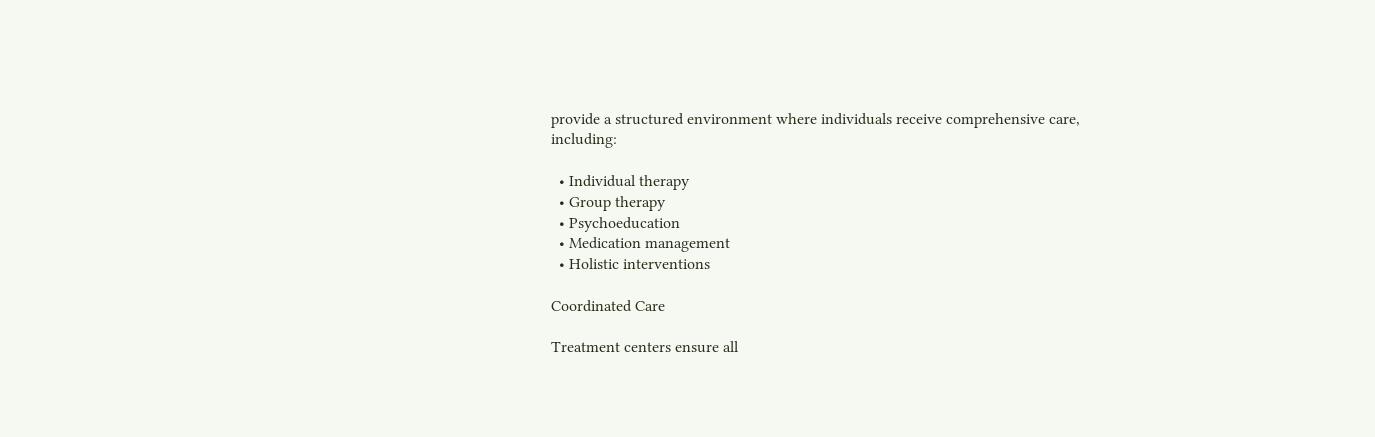provide a structured environment where individuals receive comprehensive care, including:

  • Individual therapy
  • Group therapy
  • Psychoeducation
  • Medication management
  • Holistic interventions

Coordinated Care

Treatment centers ensure all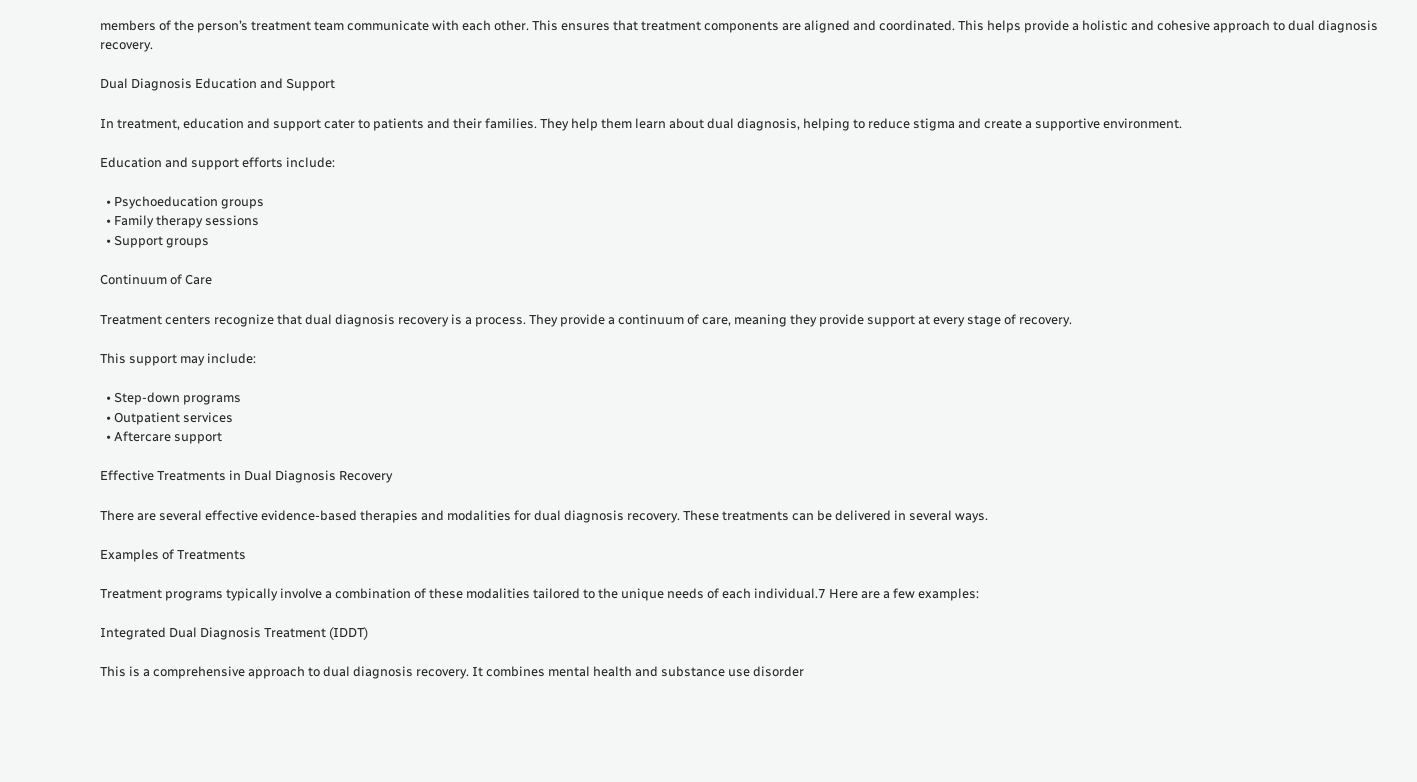members of the person’s treatment team communicate with each other. This ensures that treatment components are aligned and coordinated. This helps provide a holistic and cohesive approach to dual diagnosis recovery.

Dual Diagnosis Education and Support

In treatment, education and support cater to patients and their families. They help them learn about dual diagnosis, helping to reduce stigma and create a supportive environment.

Education and support efforts include:

  • Psychoeducation groups
  • Family therapy sessions
  • Support groups

Continuum of Care

Treatment centers recognize that dual diagnosis recovery is a process. They provide a continuum of care, meaning they provide support at every stage of recovery.

This support may include:

  • Step-down programs
  • Outpatient services
  • Aftercare support

Effective Treatments in Dual Diagnosis Recovery

There are several effective evidence-based therapies and modalities for dual diagnosis recovery. These treatments can be delivered in several ways.

Examples of Treatments

Treatment programs typically involve a combination of these modalities tailored to the unique needs of each individual.7 Here are a few examples:

Integrated Dual Diagnosis Treatment (IDDT)

This is a comprehensive approach to dual diagnosis recovery. It combines mental health and substance use disorder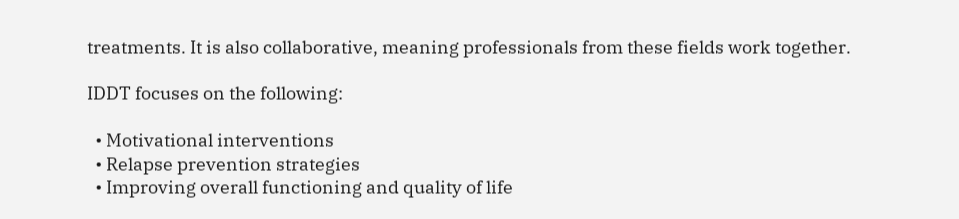treatments. It is also collaborative, meaning professionals from these fields work together.

IDDT focuses on the following:

  • Motivational interventions
  • Relapse prevention strategies
  • Improving overall functioning and quality of life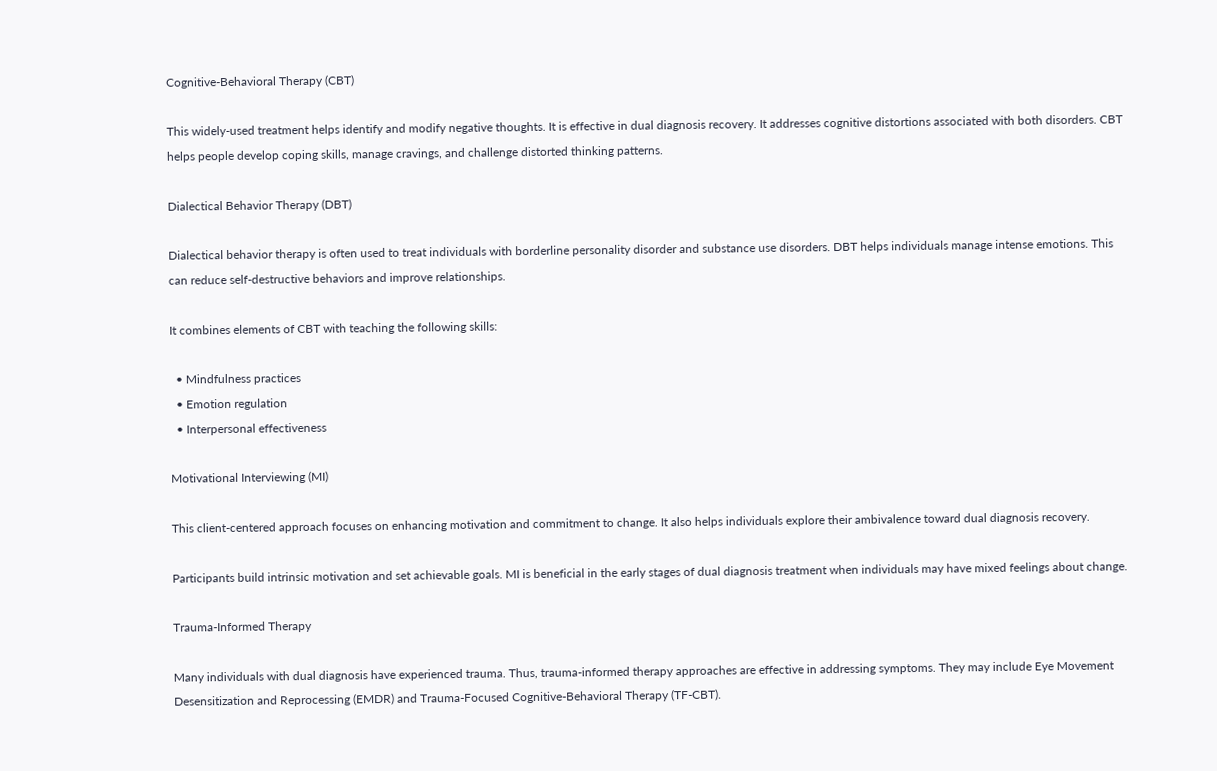Cognitive-Behavioral Therapy (CBT)

This widely-used treatment helps identify and modify negative thoughts. It is effective in dual diagnosis recovery. It addresses cognitive distortions associated with both disorders. CBT helps people develop coping skills, manage cravings, and challenge distorted thinking patterns.

Dialectical Behavior Therapy (DBT)

Dialectical behavior therapy is often used to treat individuals with borderline personality disorder and substance use disorders. DBT helps individuals manage intense emotions. This can reduce self-destructive behaviors and improve relationships.

It combines elements of CBT with teaching the following skills:

  • Mindfulness practices
  • Emotion regulation
  • Interpersonal effectiveness

Motivational Interviewing (MI)

This client-centered approach focuses on enhancing motivation and commitment to change. It also helps individuals explore their ambivalence toward dual diagnosis recovery.

Participants build intrinsic motivation and set achievable goals. MI is beneficial in the early stages of dual diagnosis treatment when individuals may have mixed feelings about change.

Trauma-Informed Therapy

Many individuals with dual diagnosis have experienced trauma. Thus, trauma-informed therapy approaches are effective in addressing symptoms. They may include Eye Movement Desensitization and Reprocessing (EMDR) and Trauma-Focused Cognitive-Behavioral Therapy (TF-CBT).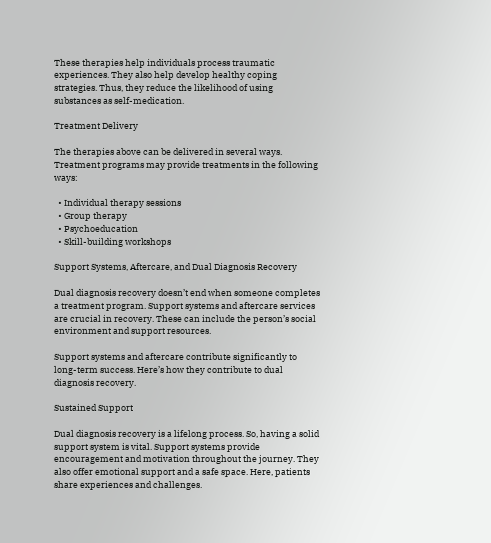These therapies help individuals process traumatic experiences. They also help develop healthy coping strategies. Thus, they reduce the likelihood of using substances as self-medication.

Treatment Delivery

The therapies above can be delivered in several ways. Treatment programs may provide treatments in the following ways:

  • Individual therapy sessions
  • Group therapy
  • Psychoeducation
  • Skill-building workshops

Support Systems, Aftercare, and Dual Diagnosis Recovery

Dual diagnosis recovery doesn’t end when someone completes a treatment program. Support systems and aftercare services are crucial in recovery. These can include the person’s social environment and support resources.

Support systems and aftercare contribute significantly to long-term success. Here’s how they contribute to dual diagnosis recovery.

Sustained Support

Dual diagnosis recovery is a lifelong process. So, having a solid support system is vital. Support systems provide encouragement and motivation throughout the journey. They also offer emotional support and a safe space. Here, patients share experiences and challenges.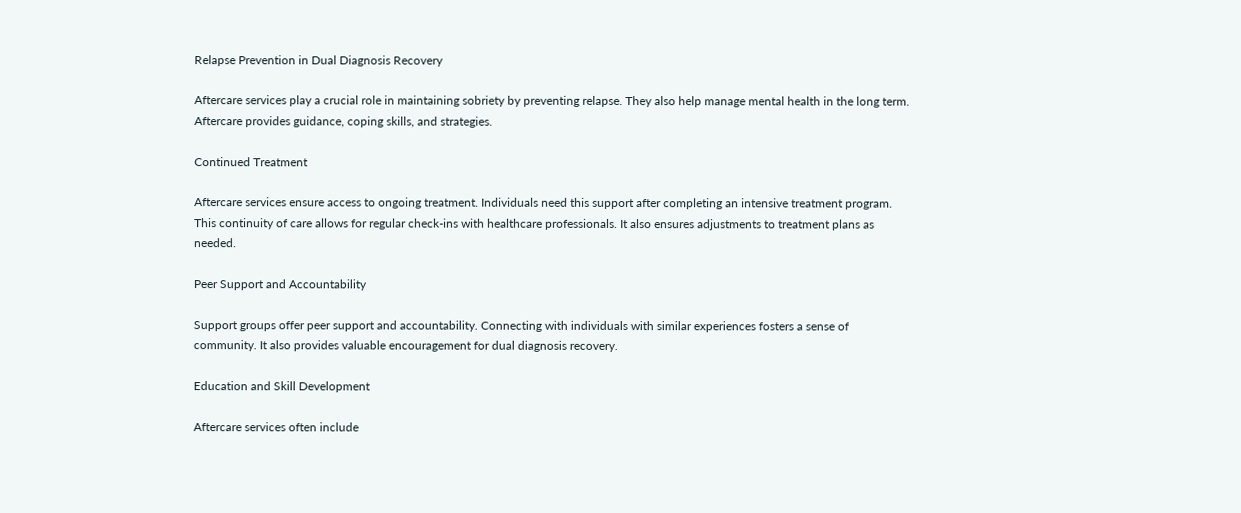Relapse Prevention in Dual Diagnosis Recovery

Aftercare services play a crucial role in maintaining sobriety by preventing relapse. They also help manage mental health in the long term. Aftercare provides guidance, coping skills, and strategies.

Continued Treatment

Aftercare services ensure access to ongoing treatment. Individuals need this support after completing an intensive treatment program. This continuity of care allows for regular check-ins with healthcare professionals. It also ensures adjustments to treatment plans as needed.

Peer Support and Accountability

Support groups offer peer support and accountability. Connecting with individuals with similar experiences fosters a sense of community. It also provides valuable encouragement for dual diagnosis recovery.

Education and Skill Development

Aftercare services often include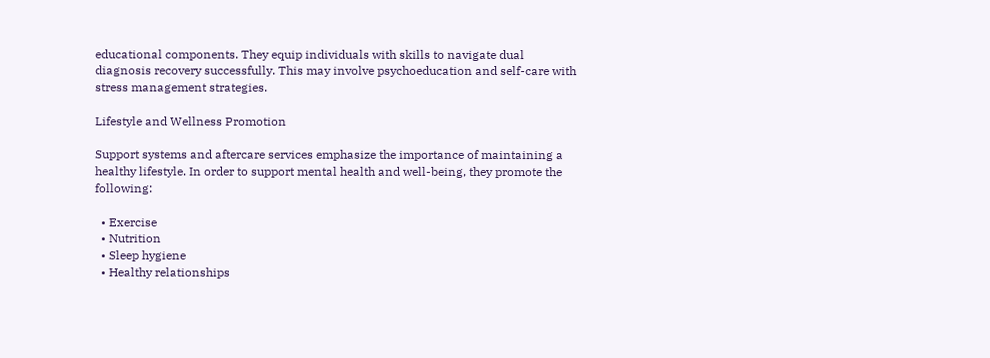educational components. They equip individuals with skills to navigate dual diagnosis recovery successfully. This may involve psychoeducation and self-care with stress management strategies.

Lifestyle and Wellness Promotion

Support systems and aftercare services emphasize the importance of maintaining a healthy lifestyle. In order to support mental health and well-being, they promote the following:

  • Exercise
  • Nutrition
  • Sleep hygiene
  • Healthy relationships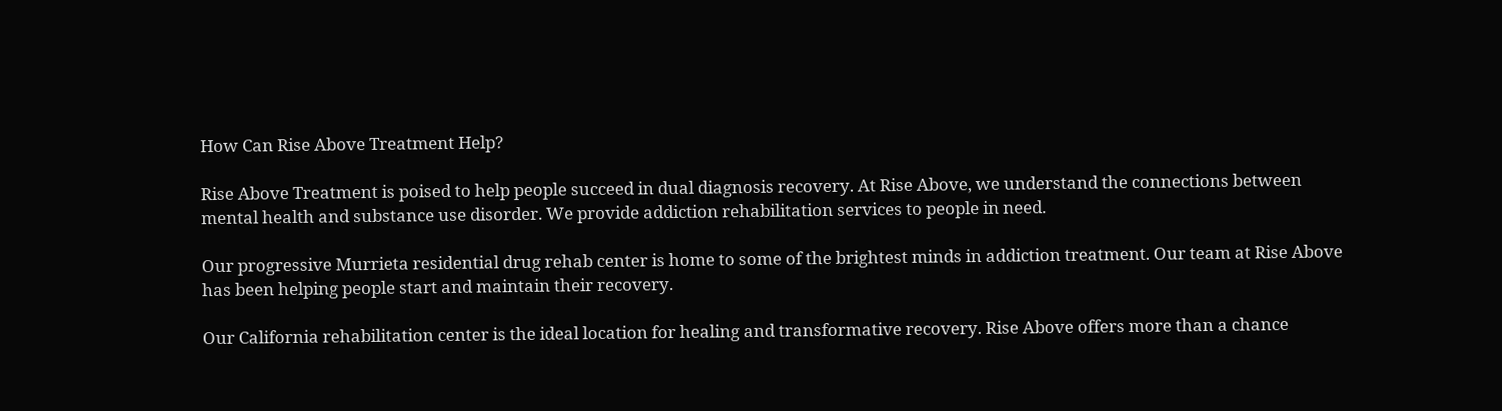How Can Rise Above Treatment Help?

Rise Above Treatment is poised to help people succeed in dual diagnosis recovery. At Rise Above, we understand the connections between mental health and substance use disorder. We provide addiction rehabilitation services to people in need.

Our progressive Murrieta residential drug rehab center is home to some of the brightest minds in addiction treatment. Our team at Rise Above has been helping people start and maintain their recovery.

Our California rehabilitation center is the ideal location for healing and transformative recovery. Rise Above offers more than a chance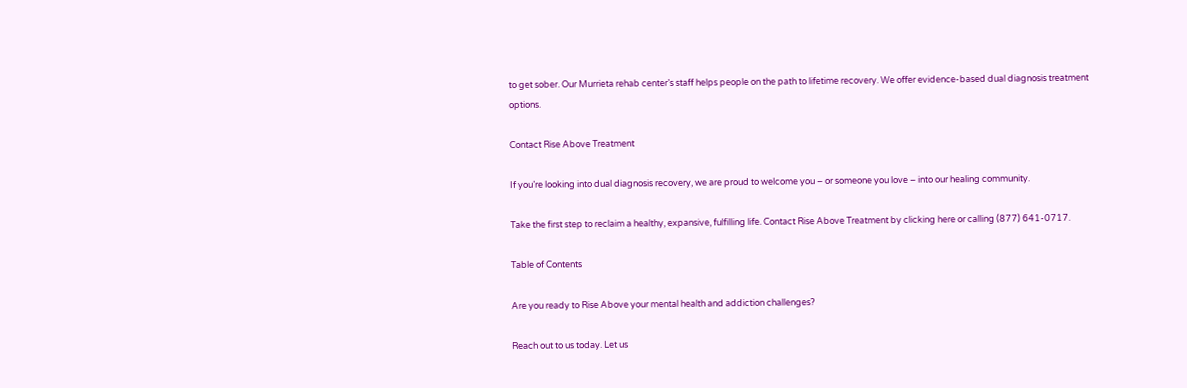to get sober. Our Murrieta rehab center’s staff helps people on the path to lifetime recovery. We offer evidence-based dual diagnosis treatment options.

Contact Rise Above Treatment

If you’re looking into dual diagnosis recovery, we are proud to welcome you – or someone you love – into our healing community.

Take the first step to reclaim a healthy, expansive, fulfilling life. Contact Rise Above Treatment by clicking here or calling (877) 641-0717.

Table of Contents

Are you ready to Rise Above your mental health and addiction challenges?

Reach out to us today. Let us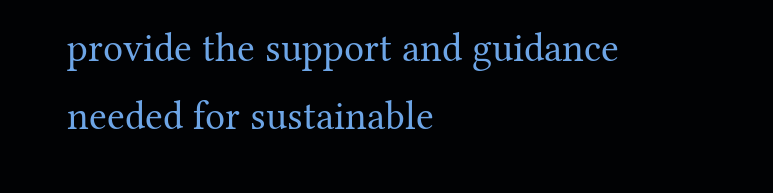provide the support and guidance needed for sustainable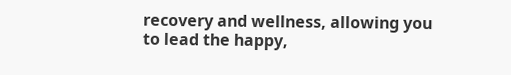recovery and wellness, allowing you to lead the happy,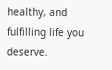healthy, and fulfilling life you deserve.